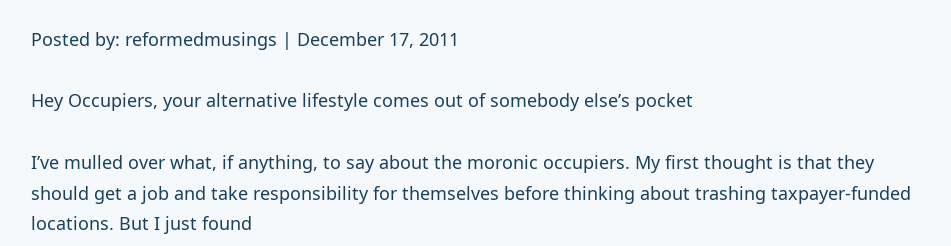Posted by: reformedmusings | December 17, 2011

Hey Occupiers, your alternative lifestyle comes out of somebody else’s pocket

I’ve mulled over what, if anything, to say about the moronic occupiers. My first thought is that they should get a job and take responsibility for themselves before thinking about trashing taxpayer-funded locations. But I just found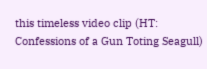this timeless video clip (HT: Confessions of a Gun Toting Seagull)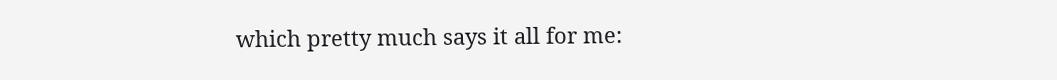which pretty much says it all for me: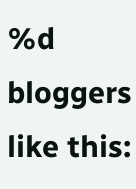%d bloggers like this: